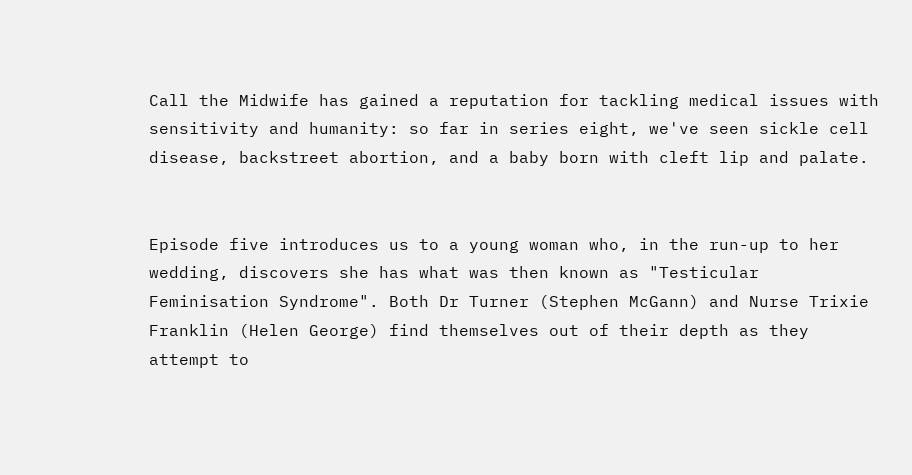Call the Midwife has gained a reputation for tackling medical issues with sensitivity and humanity: so far in series eight, we've seen sickle cell disease, backstreet abortion, and a baby born with cleft lip and palate.


Episode five introduces us to a young woman who, in the run-up to her wedding, discovers she has what was then known as "Testicular Feminisation Syndrome". Both Dr Turner (Stephen McGann) and Nurse Trixie Franklin (Helen George) find themselves out of their depth as they attempt to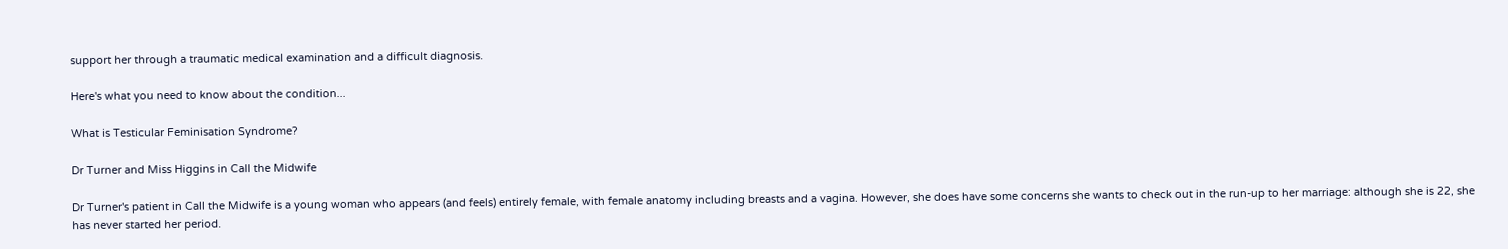support her through a traumatic medical examination and a difficult diagnosis.

Here's what you need to know about the condition...

What is Testicular Feminisation Syndrome?

Dr Turner and Miss Higgins in Call the Midwife

Dr Turner's patient in Call the Midwife is a young woman who appears (and feels) entirely female, with female anatomy including breasts and a vagina. However, she does have some concerns she wants to check out in the run-up to her marriage: although she is 22, she has never started her period.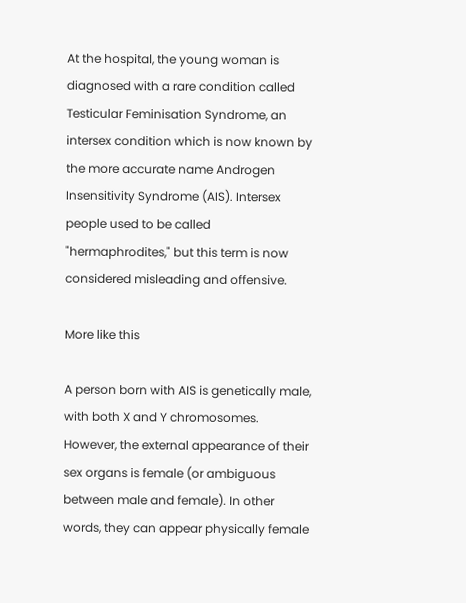At the hospital, the young woman is diagnosed with a rare condition called Testicular Feminisation Syndrome, an intersex condition which is now known by the more accurate name Androgen Insensitivity Syndrome (AIS). Intersex people used to be called "hermaphrodites," but this term is now considered misleading and offensive.

More like this

A person born with AIS is genetically male, with both X and Y chromosomes. However, the external appearance of their sex organs is female (or ambiguous between male and female). In other words, they can appear physically female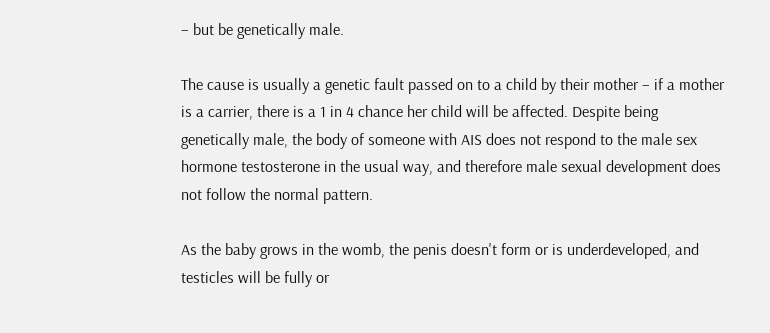– but be genetically male.

The cause is usually a genetic fault passed on to a child by their mother – if a mother is a carrier, there is a 1 in 4 chance her child will be affected. Despite being genetically male, the body of someone with AIS does not respond to the male sex hormone testosterone in the usual way, and therefore male sexual development does not follow the normal pattern.

As the baby grows in the womb, the penis doesn't form or is underdeveloped, and testicles will be fully or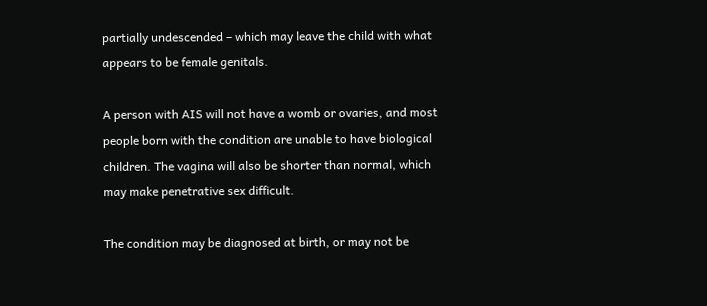partially undescended – which may leave the child with what appears to be female genitals.

A person with AIS will not have a womb or ovaries, and most people born with the condition are unable to have biological children. The vagina will also be shorter than normal, which may make penetrative sex difficult.

The condition may be diagnosed at birth, or may not be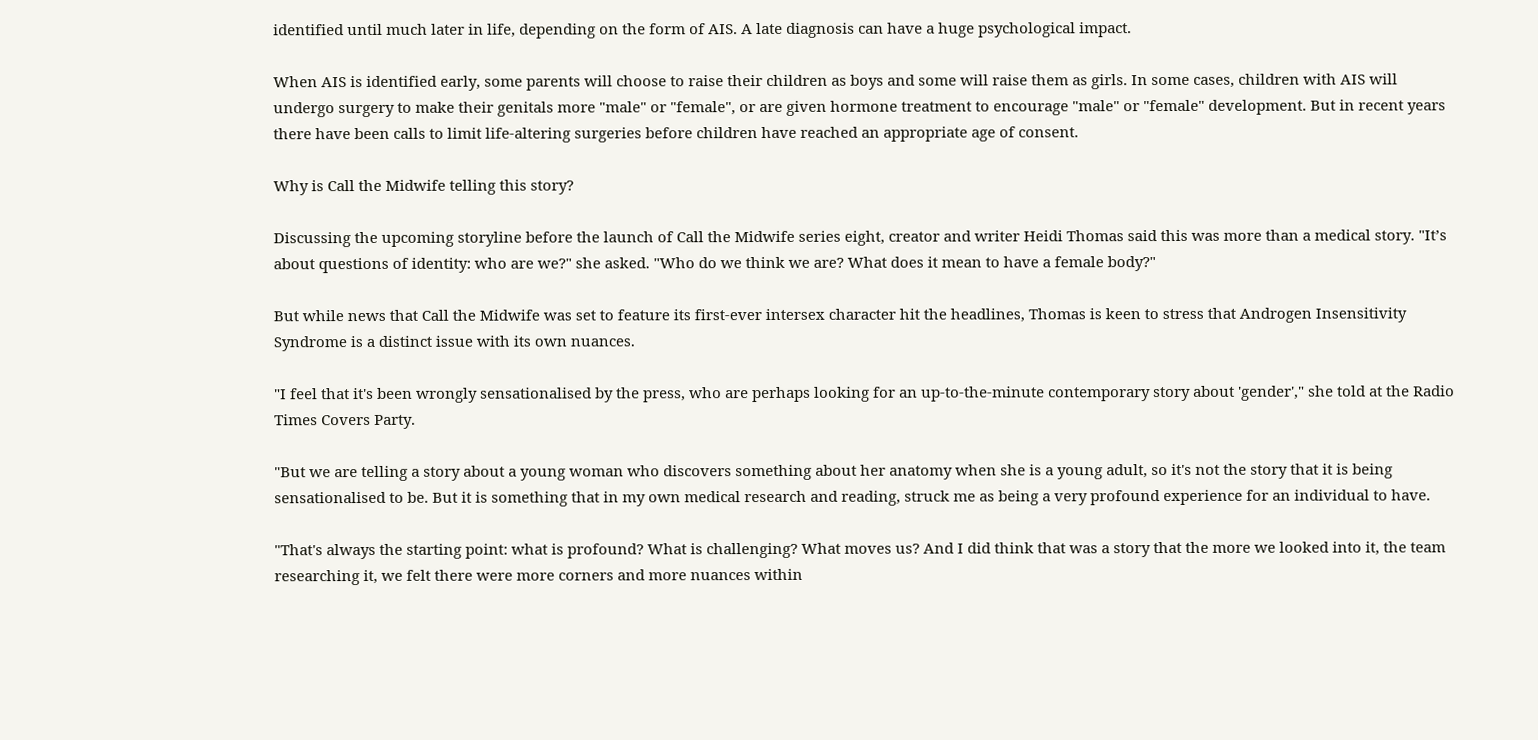identified until much later in life, depending on the form of AIS. A late diagnosis can have a huge psychological impact.

When AIS is identified early, some parents will choose to raise their children as boys and some will raise them as girls. In some cases, children with AIS will undergo surgery to make their genitals more "male" or "female", or are given hormone treatment to encourage "male" or "female" development. But in recent years there have been calls to limit life-altering surgeries before children have reached an appropriate age of consent.

Why is Call the Midwife telling this story?

Discussing the upcoming storyline before the launch of Call the Midwife series eight, creator and writer Heidi Thomas said this was more than a medical story. "It’s about questions of identity: who are we?" she asked. "Who do we think we are? What does it mean to have a female body?"

But while news that Call the Midwife was set to feature its first-ever intersex character hit the headlines, Thomas is keen to stress that Androgen Insensitivity Syndrome is a distinct issue with its own nuances.

"I feel that it's been wrongly sensationalised by the press, who are perhaps looking for an up-to-the-minute contemporary story about 'gender'," she told at the Radio Times Covers Party.

"But we are telling a story about a young woman who discovers something about her anatomy when she is a young adult, so it's not the story that it is being sensationalised to be. But it is something that in my own medical research and reading, struck me as being a very profound experience for an individual to have.

"That's always the starting point: what is profound? What is challenging? What moves us? And I did think that was a story that the more we looked into it, the team researching it, we felt there were more corners and more nuances within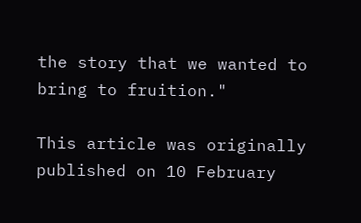the story that we wanted to bring to fruition."

This article was originally published on 10 February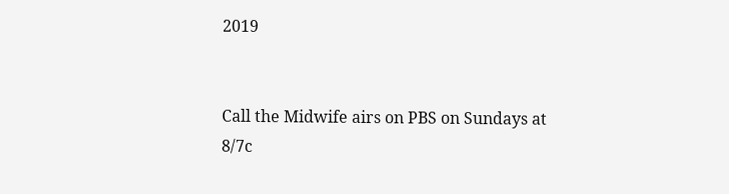2019


Call the Midwife airs on PBS on Sundays at 8/7c